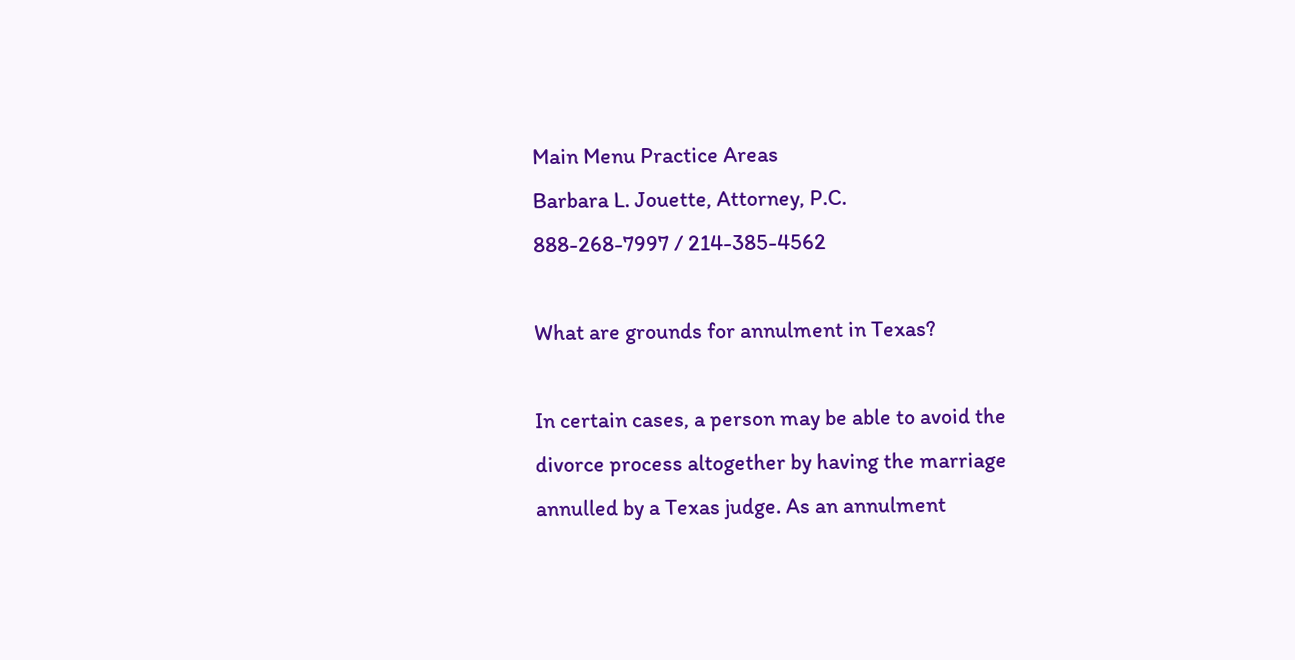Main Menu Practice Areas
Barbara L. Jouette, Attorney, P.C.
888-268-7997 / 214-385-4562

What are grounds for annulment in Texas?

In certain cases, a person may be able to avoid the divorce process altogether by having the marriage annulled by a Texas judge. As an annulment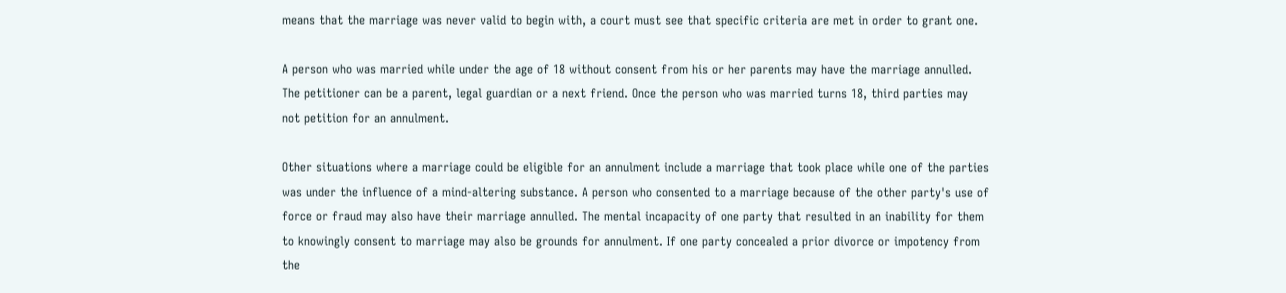means that the marriage was never valid to begin with, a court must see that specific criteria are met in order to grant one.

A person who was married while under the age of 18 without consent from his or her parents may have the marriage annulled. The petitioner can be a parent, legal guardian or a next friend. Once the person who was married turns 18, third parties may not petition for an annulment.

Other situations where a marriage could be eligible for an annulment include a marriage that took place while one of the parties was under the influence of a mind-altering substance. A person who consented to a marriage because of the other party's use of force or fraud may also have their marriage annulled. The mental incapacity of one party that resulted in an inability for them to knowingly consent to marriage may also be grounds for annulment. If one party concealed a prior divorce or impotency from the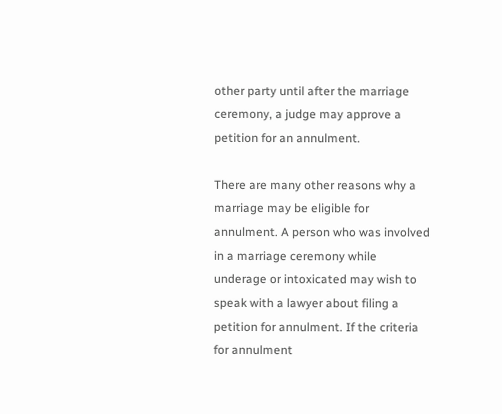other party until after the marriage ceremony, a judge may approve a petition for an annulment.

There are many other reasons why a marriage may be eligible for annulment. A person who was involved in a marriage ceremony while underage or intoxicated may wish to speak with a lawyer about filing a petition for annulment. If the criteria for annulment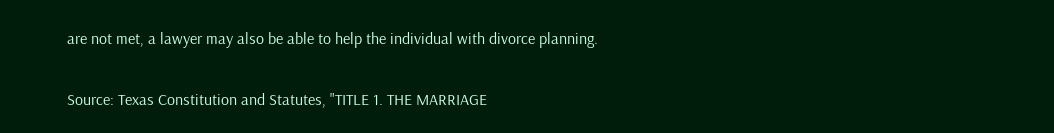are not met, a lawyer may also be able to help the individual with divorce planning.

Source: Texas Constitution and Statutes, "TITLE 1. THE MARRIAGE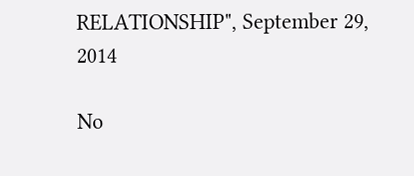RELATIONSHIP", September 29, 2014

No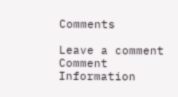Comments

Leave a comment
Comment Information